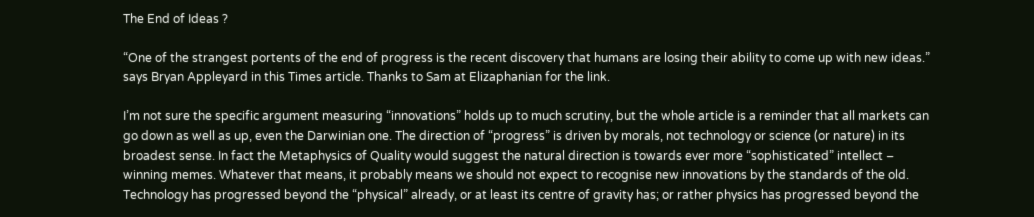The End of Ideas ?

“One of the strangest portents of the end of progress is the recent discovery that humans are losing their ability to come up with new ideas.” says Bryan Appleyard in this Times article. Thanks to Sam at Elizaphanian for the link.

I’m not sure the specific argument measuring “innovations” holds up to much scrutiny, but the whole article is a reminder that all markets can go down as well as up, even the Darwinian one. The direction of “progress” is driven by morals, not technology or science (or nature) in its broadest sense. In fact the Metaphysics of Quality would suggest the natural direction is towards ever more “sophisticated” intellect – winning memes. Whatever that means, it probably means we should not expect to recognise new innovations by the standards of the old. Technology has progressed beyond the “physical” already, or at least its centre of gravity has; or rather physics has progressed beyond the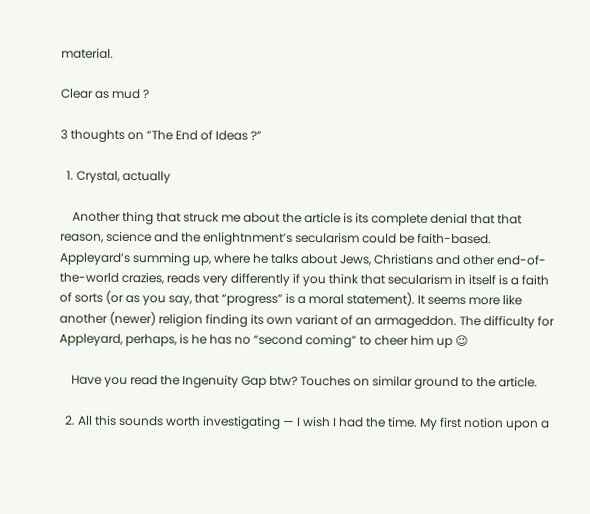material.

Clear as mud ?

3 thoughts on “The End of Ideas ?”

  1. Crystal, actually

    Another thing that struck me about the article is its complete denial that that reason, science and the enlightnment’s secularism could be faith-based. Appleyard’s summing up, where he talks about Jews, Christians and other end-of-the-world crazies, reads very differently if you think that secularism in itself is a faith of sorts (or as you say, that “progress” is a moral statement). It seems more like another (newer) religion finding its own variant of an armageddon. The difficulty for Appleyard, perhaps, is he has no “second coming” to cheer him up 😉

    Have you read the Ingenuity Gap btw? Touches on similar ground to the article.

  2. All this sounds worth investigating — I wish I had the time. My first notion upon a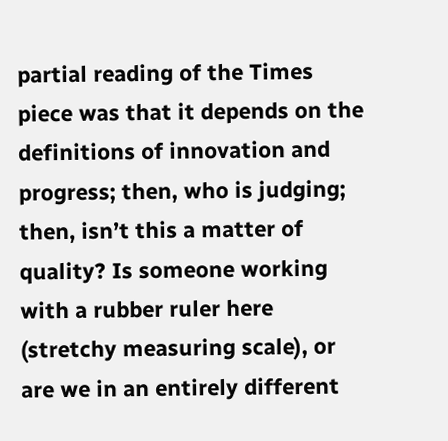partial reading of the Times piece was that it depends on the definitions of innovation and progress; then, who is judging; then, isn’t this a matter of quality? Is someone working with a rubber ruler here (stretchy measuring scale), or are we in an entirely different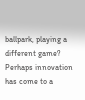ballpark, playing a different game? Perhaps innovation has come to a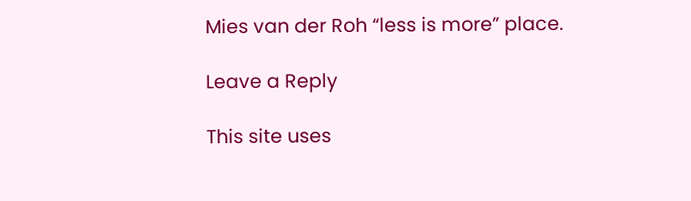Mies van der Roh “less is more” place.

Leave a Reply

This site uses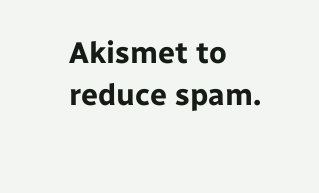Akismet to reduce spam.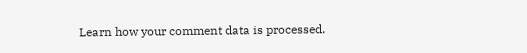Learn how your comment data is processed.